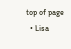top of page
  • Lisa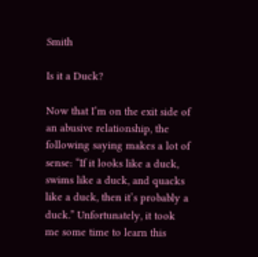Smith

Is it a Duck?

Now that I’m on the exit side of an abusive relationship, the following saying makes a lot of sense: “If it looks like a duck, swims like a duck, and quacks like a duck, then it’s probably a duck.” Unfortunately, it took me some time to learn this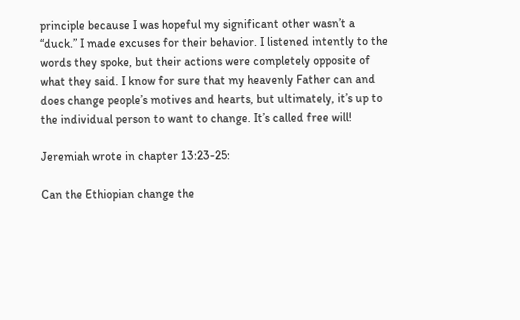principle because I was hopeful my significant other wasn’t a “duck.” I made excuses for their behavior. I listened intently to the words they spoke, but their actions were completely opposite of what they said. I know for sure that my heavenly Father can and does change people’s motives and hearts, but ultimately, it’s up to the individual person to want to change. It’s called free will!

Jeremiah wrote in chapter 13:23-25:

Can the Ethiopian change the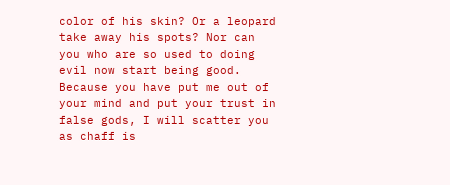color of his skin? Or a leopard take away his spots? Nor can you who are so used to doing evil now start being good. Because you have put me out of your mind and put your trust in false gods, I will scatter you as chaff is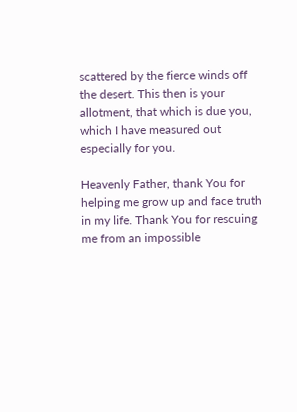scattered by the fierce winds off the desert. This then is your allotment, that which is due you, which I have measured out especially for you.

Heavenly Father, thank You for helping me grow up and face truth in my life. Thank You for rescuing me from an impossible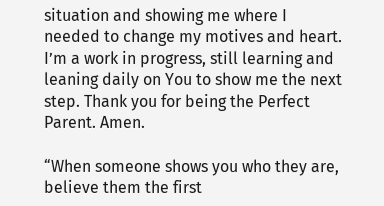situation and showing me where I needed to change my motives and heart. I’m a work in progress, still learning and leaning daily on You to show me the next step. Thank you for being the Perfect Parent. Amen.

“When someone shows you who they are, believe them the first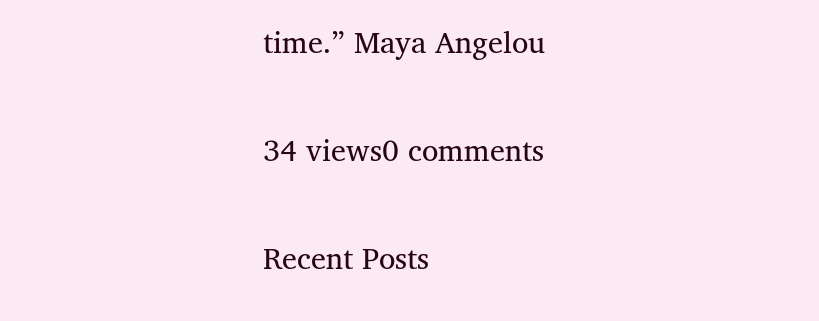time.” Maya Angelou

34 views0 comments

Recent Posts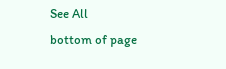See All
bottom of page